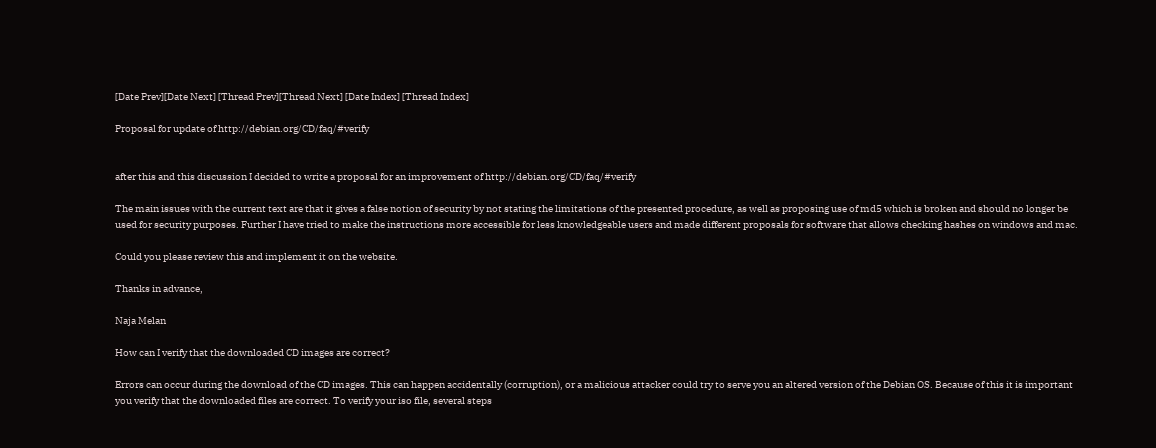[Date Prev][Date Next] [Thread Prev][Thread Next] [Date Index] [Thread Index]

Proposal for update of http://debian.org/CD/faq/#verify


after this and this discussion I decided to write a proposal for an improvement of http://debian.org/CD/faq/#verify

The main issues with the current text are that it gives a false notion of security by not stating the limitations of the presented procedure, as well as proposing use of md5 which is broken and should no longer be used for security purposes. Further I have tried to make the instructions more accessible for less knowledgeable users and made different proposals for software that allows checking hashes on windows and mac.

Could you please review this and implement it on the website.

Thanks in advance,

Naja Melan

How can I verify that the downloaded CD images are correct?

Errors can occur during the download of the CD images. This can happen accidentally (corruption), or a malicious attacker could try to serve you an altered version of the Debian OS. Because of this it is important you verify that the downloaded files are correct. To verify your iso file, several steps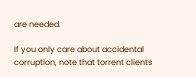are needed.

If you only care about accidental corruption, note that torrent clients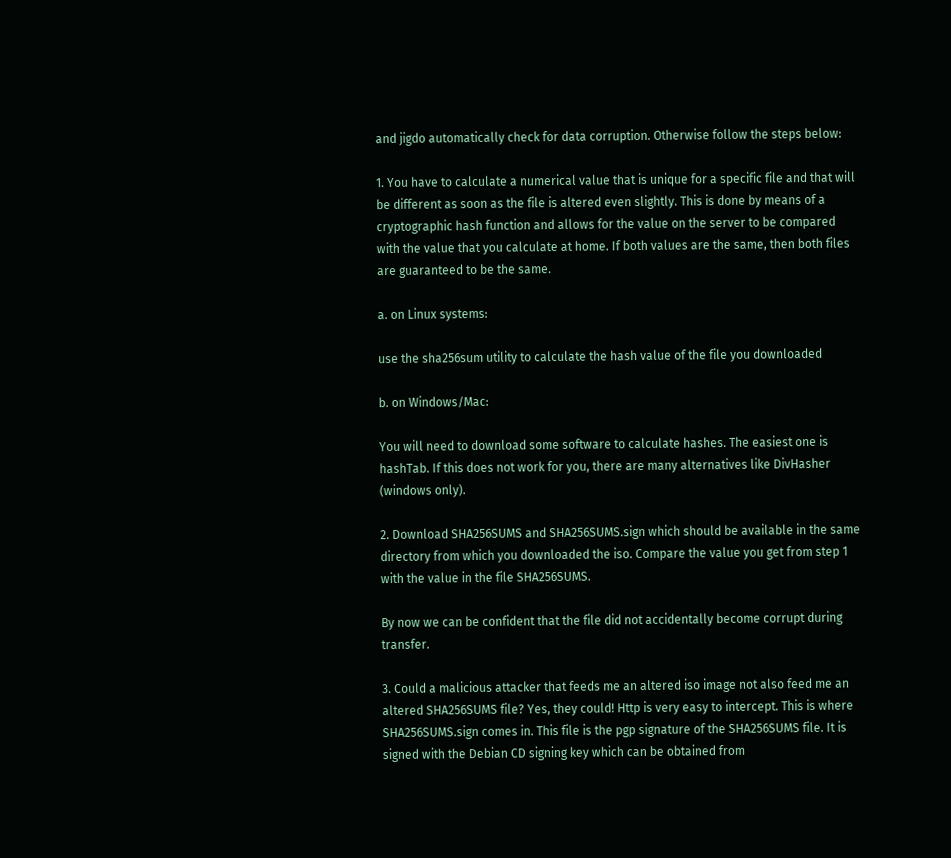and jigdo automatically check for data corruption. Otherwise follow the steps below:

1. You have to calculate a numerical value that is unique for a specific file and that will be different as soon as the file is altered even slightly. This is done by means of a cryptographic hash function and allows for the value on the server to be compared with the value that you calculate at home. If both values are the same, then both files are guaranteed to be the same.

a. on Linux systems:

use the sha256sum utility to calculate the hash value of the file you downloaded

b. on Windows/Mac:

You will need to download some software to calculate hashes. The easiest one is hashTab. If this does not work for you, there are many alternatives like DivHasher (windows only).

2. Download SHA256SUMS and SHA256SUMS.sign which should be available in the same directory from which you downloaded the iso. Compare the value you get from step 1 with the value in the file SHA256SUMS.

By now we can be confident that the file did not accidentally become corrupt during transfer.

3. Could a malicious attacker that feeds me an altered iso image not also feed me an altered SHA256SUMS file? Yes, they could! Http is very easy to intercept. This is where SHA256SUMS.sign comes in. This file is the pgp signature of the SHA256SUMS file. It is signed with the Debian CD signing key which can be obtained from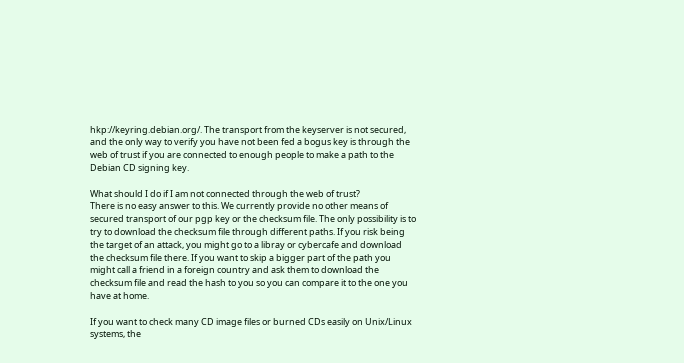hkp://keyring.debian.org/. The transport from the keyserver is not secured, and the only way to verify you have not been fed a bogus key is through the web of trust if you are connected to enough people to make a path to the Debian CD signing key.

What should I do if I am not connected through the web of trust?
There is no easy answer to this. We currently provide no other means of secured transport of our pgp key or the checksum file. The only possibility is to try to download the checksum file through different paths. If you risk being the target of an attack, you might go to a libray or cybercafe and download the checksum file there. If you want to skip a bigger part of the path you might call a friend in a foreign country and ask them to download the checksum file and read the hash to you so you can compare it to the one you have at home.

If you want to check many CD image files or burned CDs easily on Unix/Linux systems, the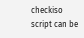checkiso script can be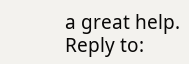a great help.
Reply to: